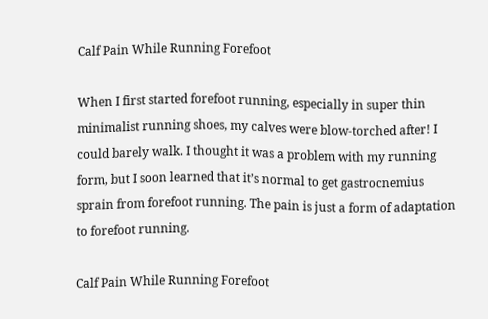Calf Pain While Running Forefoot

When I first started forefoot running, especially in super thin minimalist running shoes, my calves were blow-torched after! I could barely walk. I thought it was a problem with my running form, but I soon learned that it’s normal to get gastrocnemius sprain from forefoot running. The pain is just a form of adaptation to forefoot running.

Calf Pain While Running Forefoot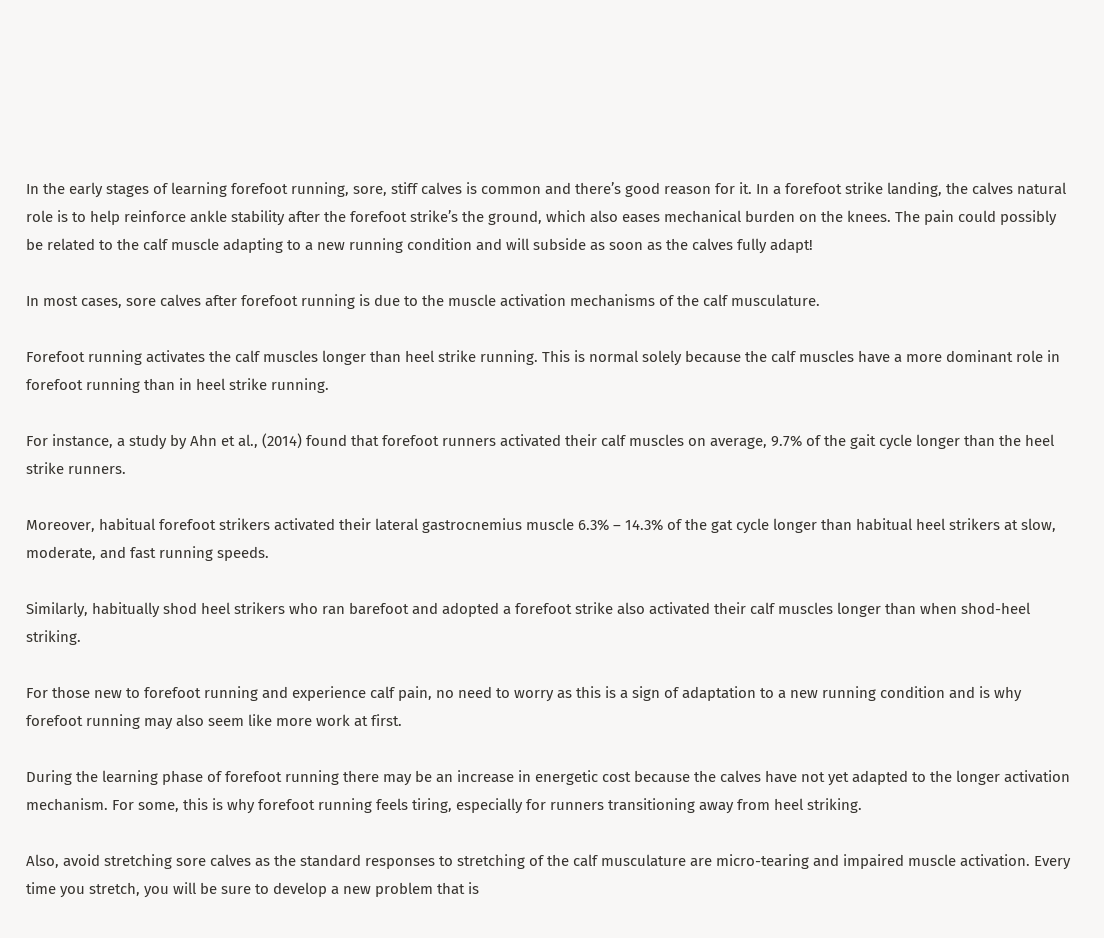In the early stages of learning forefoot running, sore, stiff calves is common and there’s good reason for it. In a forefoot strike landing, the calves natural role is to help reinforce ankle stability after the forefoot strike’s the ground, which also eases mechanical burden on the knees. The pain could possibly be related to the calf muscle adapting to a new running condition and will subside as soon as the calves fully adapt!

In most cases, sore calves after forefoot running is due to the muscle activation mechanisms of the calf musculature.

Forefoot running activates the calf muscles longer than heel strike running. This is normal solely because the calf muscles have a more dominant role in forefoot running than in heel strike running.

For instance, a study by Ahn et al., (2014) found that forefoot runners activated their calf muscles on average, 9.7% of the gait cycle longer than the heel strike runners.

Moreover, habitual forefoot strikers activated their lateral gastrocnemius muscle 6.3% – 14.3% of the gat cycle longer than habitual heel strikers at slow, moderate, and fast running speeds.

Similarly, habitually shod heel strikers who ran barefoot and adopted a forefoot strike also activated their calf muscles longer than when shod-heel striking.

For those new to forefoot running and experience calf pain, no need to worry as this is a sign of adaptation to a new running condition and is why forefoot running may also seem like more work at first.

During the learning phase of forefoot running there may be an increase in energetic cost because the calves have not yet adapted to the longer activation mechanism. For some, this is why forefoot running feels tiring, especially for runners transitioning away from heel striking.

Also, avoid stretching sore calves as the standard responses to stretching of the calf musculature are micro-tearing and impaired muscle activation. Every time you stretch, you will be sure to develop a new problem that is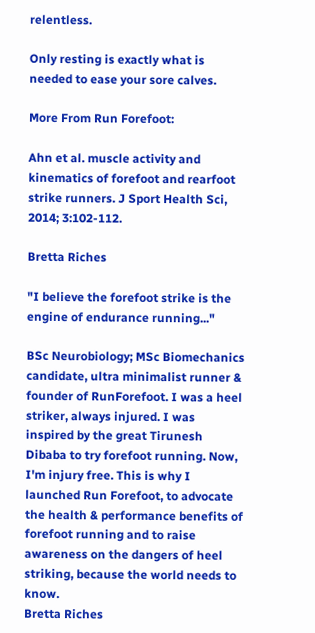relentless.

Only resting is exactly what is needed to ease your sore calves.

More From Run Forefoot:

Ahn et al. muscle activity and kinematics of forefoot and rearfoot strike runners. J Sport Health Sci, 2014; 3:102-112.

Bretta Riches

"I believe the forefoot strike is the engine of endurance running..."

BSc Neurobiology; MSc Biomechanics candidate, ultra minimalist runner & founder of RunForefoot. I was a heel striker, always injured. I was inspired by the great Tirunesh Dibaba to try forefoot running. Now, I'm injury free. This is why I launched Run Forefoot, to advocate the health & performance benefits of forefoot running and to raise awareness on the dangers of heel striking, because the world needs to know.
Bretta Riches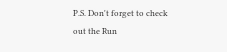P.S. Don't forget to check out the Run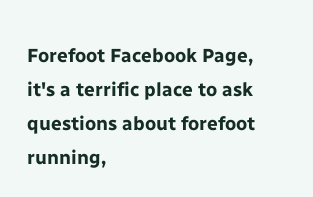Forefoot Facebook Page, it's a terrific place to ask questions about forefoot running,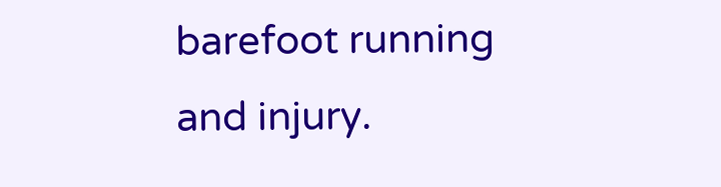barefoot running and injury.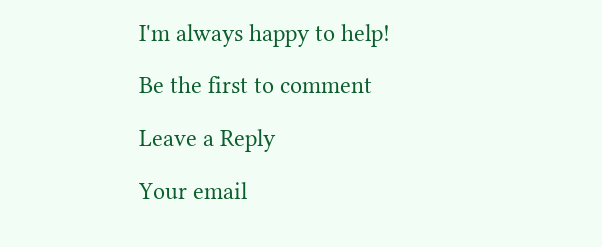I'm always happy to help!

Be the first to comment

Leave a Reply

Your email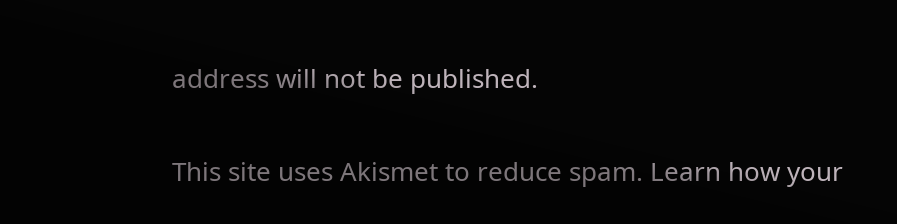address will not be published.

This site uses Akismet to reduce spam. Learn how your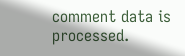comment data is processed.